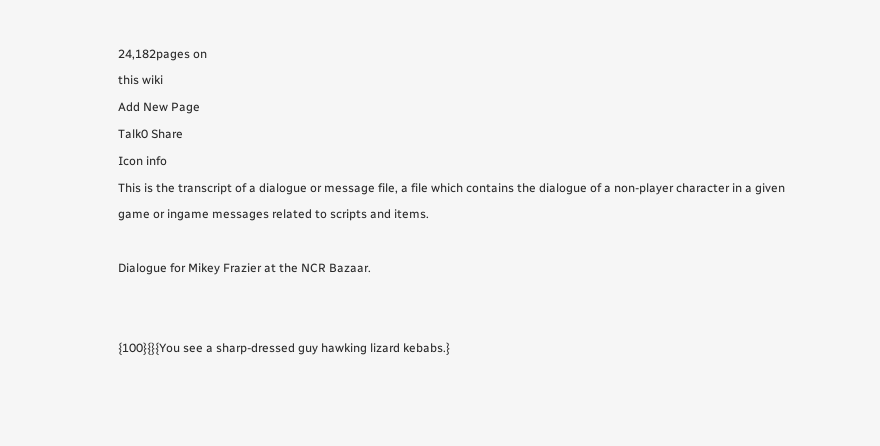24,182pages on
this wiki
Add New Page
Talk0 Share
Icon info
This is the transcript of a dialogue or message file, a file which contains the dialogue of a non-player character in a given game or ingame messages related to scripts and items.

Dialogue for Mikey Frazier at the NCR Bazaar.


{100}{}{You see a sharp-dressed guy hawking lizard kebabs.}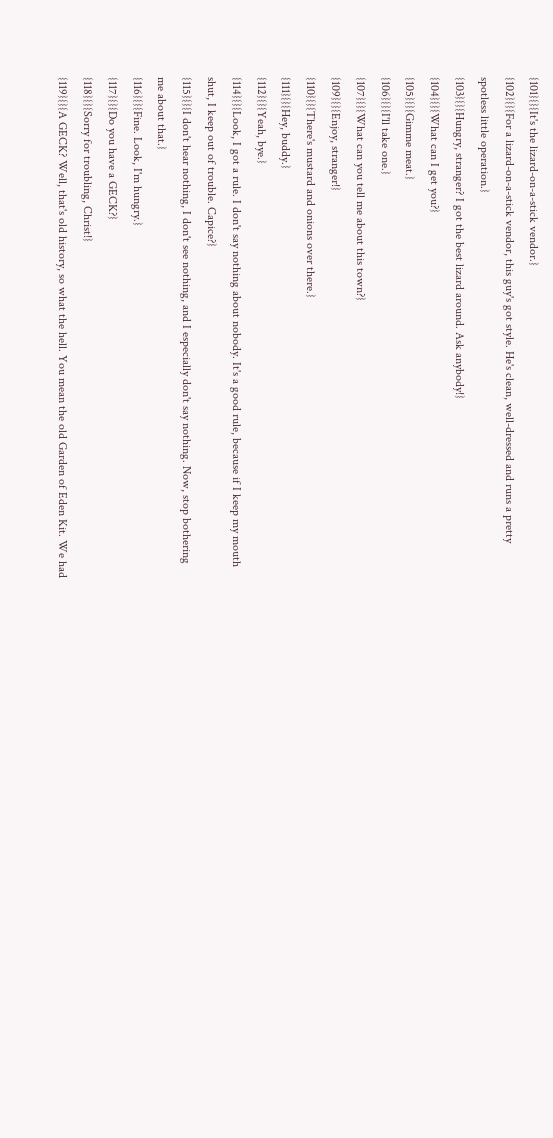{101}{}{It's the lizard-on-a-stick vendor.}
{102}{}{For a lizard-on-a-stick vendor, this guy's got style. He's clean, well-dressed and runs a pretty spotless little operation.}
{103}{}{Hungry, stranger? I got the best lizard around. Ask anybody!}
{104}{}{What can I get you?}
{105}{}{Gimme meat.}
{106}{}{I'll take one.}
{107}{}{What can you tell me about this town?}
{109}{}{Enjoy, stranger!}
{110}{}{There's mustard and onions over there.}
{111}{}{Hey, buddy.}
{112}{}{Yeah, bye.}
{114}{}{Look, I got a rule. I don't say nothing about nobody. It's a good rule, because if I keep my mouth shut, I keep out of trouble. Capice?}
{115}{}{I don't hear nothing, I don't see nothing, and I especially don't say nothing. Now, stop bothering me about that.}
{116}{}{Fine. Look, I'm hungry.}
{117}{}{Do you have a GECK?}
{118}{}{Sorry for troubling, Christ!}
{119}{}{A GECK? Well, that's old history, so what the hell. You mean the old Garden of Eden Kit. We had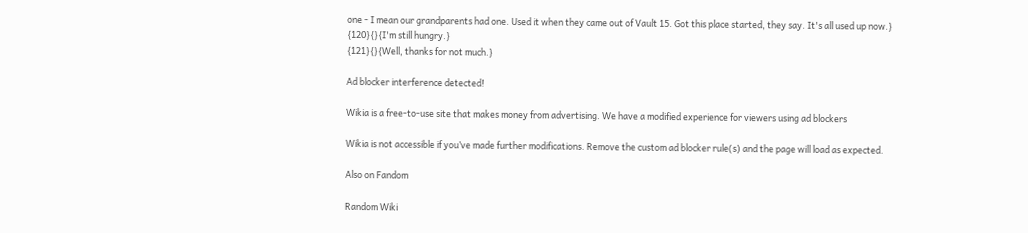one - I mean our grandparents had one. Used it when they came out of Vault 15. Got this place started, they say. It's all used up now.}
{120}{}{I'm still hungry.}
{121}{}{Well, thanks for not much.}

Ad blocker interference detected!

Wikia is a free-to-use site that makes money from advertising. We have a modified experience for viewers using ad blockers

Wikia is not accessible if you’ve made further modifications. Remove the custom ad blocker rule(s) and the page will load as expected.

Also on Fandom

Random Wiki